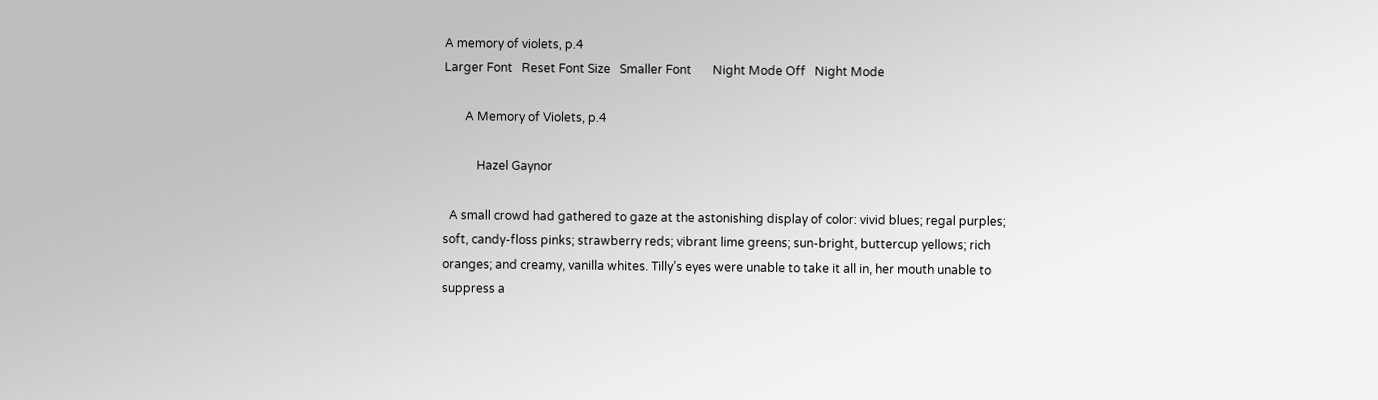A memory of violets, p.4
Larger Font   Reset Font Size   Smaller Font       Night Mode Off   Night Mode

       A Memory of Violets, p.4

           Hazel Gaynor

  A small crowd had gathered to gaze at the astonishing display of color: vivid blues; regal purples; soft, candy-floss pinks; strawberry reds; vibrant lime greens; sun-bright, buttercup yellows; rich oranges; and creamy, vanilla whites. Tilly’s eyes were unable to take it all in, her mouth unable to suppress a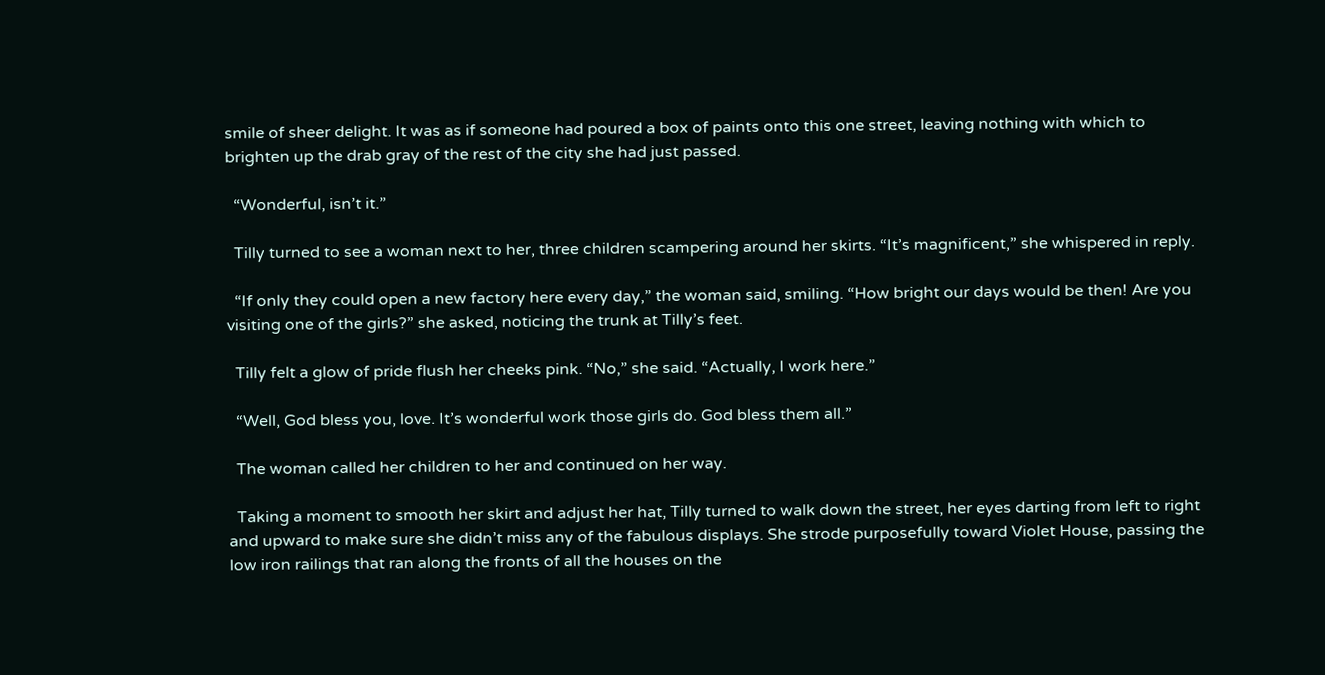smile of sheer delight. It was as if someone had poured a box of paints onto this one street, leaving nothing with which to brighten up the drab gray of the rest of the city she had just passed.

  “Wonderful, isn’t it.”

  Tilly turned to see a woman next to her, three children scampering around her skirts. “It’s magnificent,” she whispered in reply.

  “If only they could open a new factory here every day,” the woman said, smiling. “How bright our days would be then! Are you visiting one of the girls?” she asked, noticing the trunk at Tilly’s feet.

  Tilly felt a glow of pride flush her cheeks pink. “No,” she said. “Actually, I work here.”

  “Well, God bless you, love. It’s wonderful work those girls do. God bless them all.”

  The woman called her children to her and continued on her way.

  Taking a moment to smooth her skirt and adjust her hat, Tilly turned to walk down the street, her eyes darting from left to right and upward to make sure she didn’t miss any of the fabulous displays. She strode purposefully toward Violet House, passing the low iron railings that ran along the fronts of all the houses on the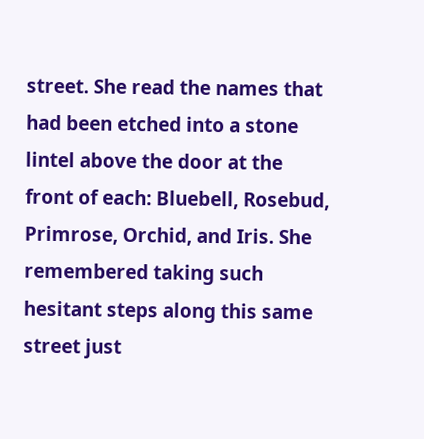street. She read the names that had been etched into a stone lintel above the door at the front of each: Bluebell, Rosebud, Primrose, Orchid, and Iris. She remembered taking such hesitant steps along this same street just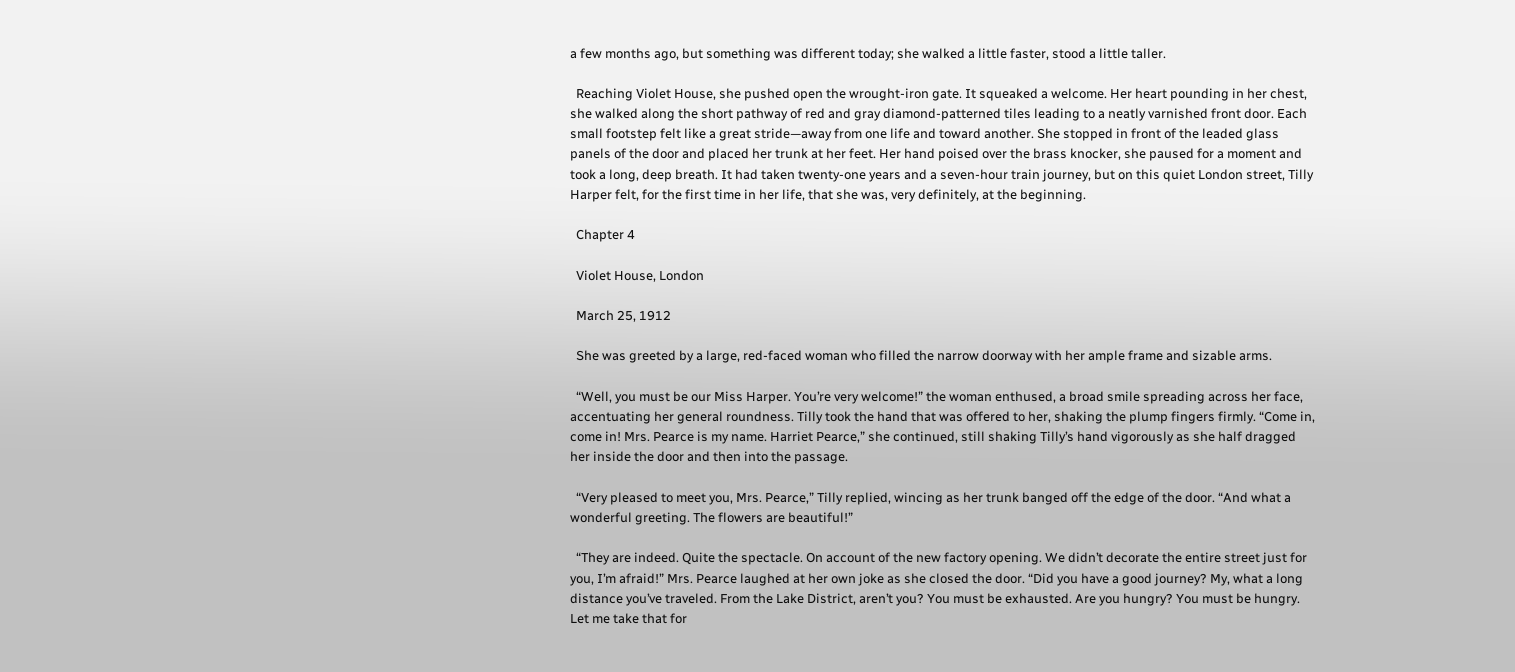a few months ago, but something was different today; she walked a little faster, stood a little taller.

  Reaching Violet House, she pushed open the wrought-iron gate. It squeaked a welcome. Her heart pounding in her chest, she walked along the short pathway of red and gray diamond-patterned tiles leading to a neatly varnished front door. Each small footstep felt like a great stride—away from one life and toward another. She stopped in front of the leaded glass panels of the door and placed her trunk at her feet. Her hand poised over the brass knocker, she paused for a moment and took a long, deep breath. It had taken twenty-one years and a seven-hour train journey, but on this quiet London street, Tilly Harper felt, for the first time in her life, that she was, very definitely, at the beginning.

  Chapter 4

  Violet House, London

  March 25, 1912

  She was greeted by a large, red-faced woman who filled the narrow doorway with her ample frame and sizable arms.

  “Well, you must be our Miss Harper. You’re very welcome!” the woman enthused, a broad smile spreading across her face, accentuating her general roundness. Tilly took the hand that was offered to her, shaking the plump fingers firmly. “Come in, come in! Mrs. Pearce is my name. Harriet Pearce,” she continued, still shaking Tilly’s hand vigorously as she half dragged her inside the door and then into the passage.

  “Very pleased to meet you, Mrs. Pearce,” Tilly replied, wincing as her trunk banged off the edge of the door. “And what a wonderful greeting. The flowers are beautiful!”

  “They are indeed. Quite the spectacle. On account of the new factory opening. We didn’t decorate the entire street just for you, I’m afraid!” Mrs. Pearce laughed at her own joke as she closed the door. “Did you have a good journey? My, what a long distance you’ve traveled. From the Lake District, aren’t you? You must be exhausted. Are you hungry? You must be hungry. Let me take that for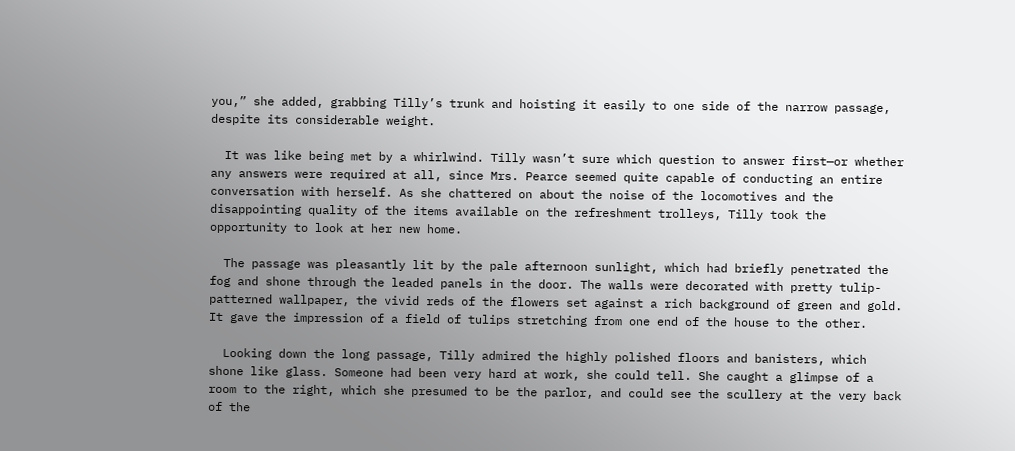you,” she added, grabbing Tilly’s trunk and hoisting it easily to one side of the narrow passage, despite its considerable weight.

  It was like being met by a whirlwind. Tilly wasn’t sure which question to answer first—or whether any answers were required at all, since Mrs. Pearce seemed quite capable of conducting an entire conversation with herself. As she chattered on about the noise of the locomotives and the disappointing quality of the items available on the refreshment trolleys, Tilly took the opportunity to look at her new home.

  The passage was pleasantly lit by the pale afternoon sunlight, which had briefly penetrated the fog and shone through the leaded panels in the door. The walls were decorated with pretty tulip-patterned wallpaper, the vivid reds of the flowers set against a rich background of green and gold. It gave the impression of a field of tulips stretching from one end of the house to the other.

  Looking down the long passage, Tilly admired the highly polished floors and banisters, which shone like glass. Someone had been very hard at work, she could tell. She caught a glimpse of a room to the right, which she presumed to be the parlor, and could see the scullery at the very back of the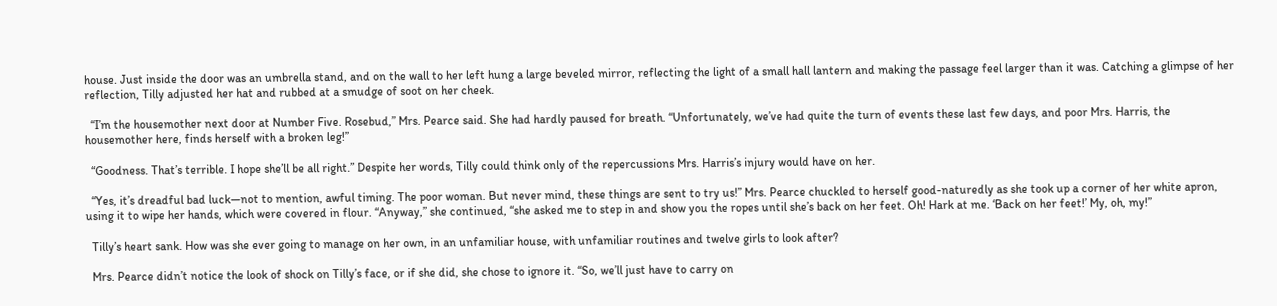house. Just inside the door was an umbrella stand, and on the wall to her left hung a large beveled mirror, reflecting the light of a small hall lantern and making the passage feel larger than it was. Catching a glimpse of her reflection, Tilly adjusted her hat and rubbed at a smudge of soot on her cheek.

  “I’m the housemother next door at Number Five. Rosebud,” Mrs. Pearce said. She had hardly paused for breath. “Unfortunately, we’ve had quite the turn of events these last few days, and poor Mrs. Harris, the housemother here, finds herself with a broken leg!”

  “Goodness. That’s terrible. I hope she’ll be all right.” Despite her words, Tilly could think only of the repercussions Mrs. Harris’s injury would have on her.

  “Yes, it’s dreadful bad luck—not to mention, awful timing. The poor woman. But never mind, these things are sent to try us!” Mrs. Pearce chuckled to herself good-naturedly as she took up a corner of her white apron, using it to wipe her hands, which were covered in flour. “Anyway,” she continued, “she asked me to step in and show you the ropes until she’s back on her feet. Oh! Hark at me. ‘Back on her feet!’ My, oh, my!”

  Tilly’s heart sank. How was she ever going to manage on her own, in an unfamiliar house, with unfamiliar routines and twelve girls to look after?

  Mrs. Pearce didn’t notice the look of shock on Tilly’s face, or if she did, she chose to ignore it. “So, we’ll just have to carry on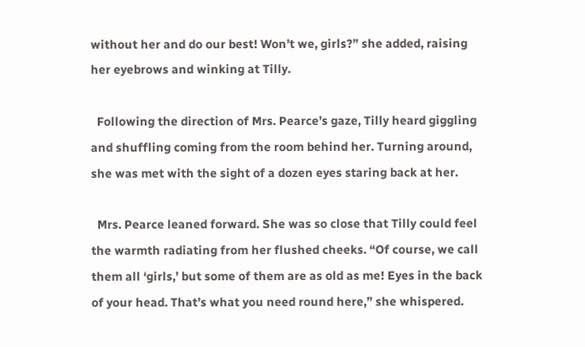without her and do our best! Won’t we, girls?” she added, raising her eyebrows and winking at Tilly.

  Following the direction of Mrs. Pearce’s gaze, Tilly heard giggling and shuffling coming from the room behind her. Turning around, she was met with the sight of a dozen eyes staring back at her.

  Mrs. Pearce leaned forward. She was so close that Tilly could feel the warmth radiating from her flushed cheeks. “Of course, we call them all ‘girls,’ but some of them are as old as me! Eyes in the back of your head. That’s what you need round here,” she whispered.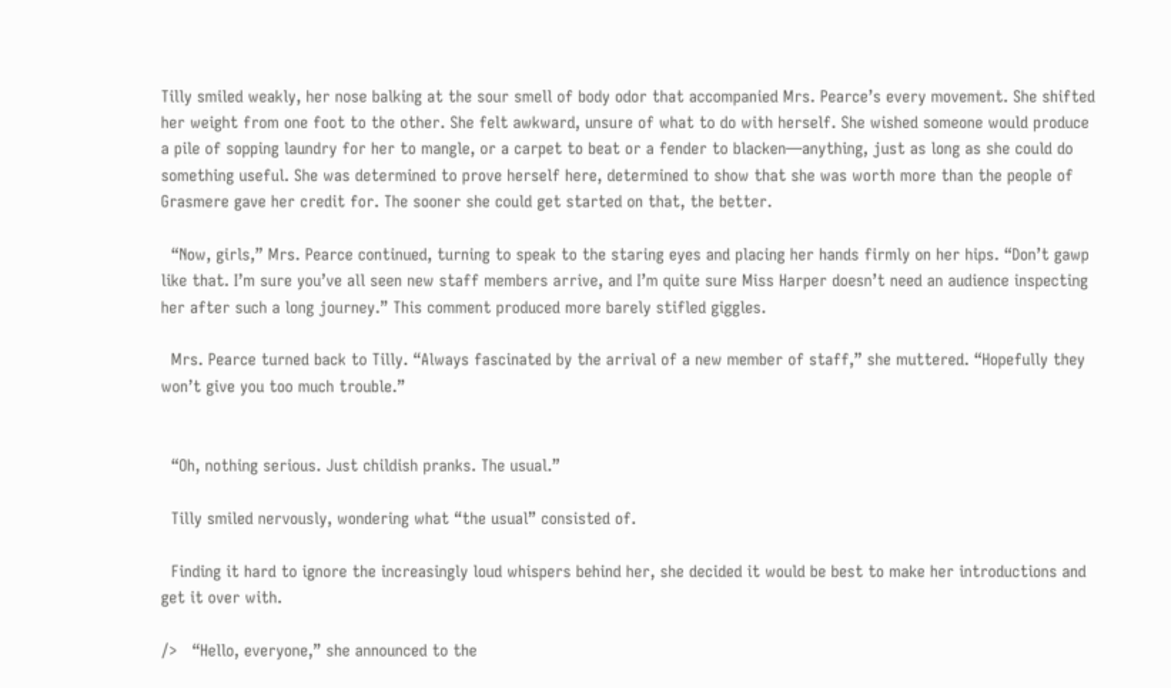Tilly smiled weakly, her nose balking at the sour smell of body odor that accompanied Mrs. Pearce’s every movement. She shifted her weight from one foot to the other. She felt awkward, unsure of what to do with herself. She wished someone would produce a pile of sopping laundry for her to mangle, or a carpet to beat or a fender to blacken—anything, just as long as she could do something useful. She was determined to prove herself here, determined to show that she was worth more than the people of Grasmere gave her credit for. The sooner she could get started on that, the better.

  “Now, girls,” Mrs. Pearce continued, turning to speak to the staring eyes and placing her hands firmly on her hips. “Don’t gawp like that. I’m sure you’ve all seen new staff members arrive, and I’m quite sure Miss Harper doesn’t need an audience inspecting her after such a long journey.” This comment produced more barely stifled giggles.

  Mrs. Pearce turned back to Tilly. “Always fascinated by the arrival of a new member of staff,” she muttered. “Hopefully they won’t give you too much trouble.”


  “Oh, nothing serious. Just childish pranks. The usual.”

  Tilly smiled nervously, wondering what “the usual” consisted of.

  Finding it hard to ignore the increasingly loud whispers behind her, she decided it would be best to make her introductions and get it over with.

/>   “Hello, everyone,” she announced to the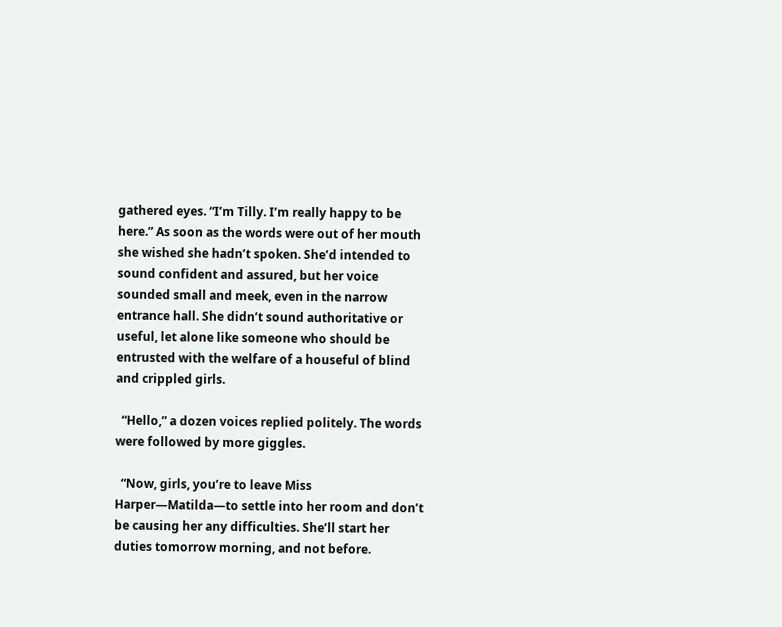gathered eyes. “I’m Tilly. I’m really happy to be here.” As soon as the words were out of her mouth she wished she hadn’t spoken. She’d intended to sound confident and assured, but her voice sounded small and meek, even in the narrow entrance hall. She didn’t sound authoritative or useful, let alone like someone who should be entrusted with the welfare of a houseful of blind and crippled girls.

  “Hello,” a dozen voices replied politely. The words were followed by more giggles.

  “Now, girls, you’re to leave Miss Harper—Matilda—to settle into her room and don’t be causing her any difficulties. She’ll start her duties tomorrow morning, and not before.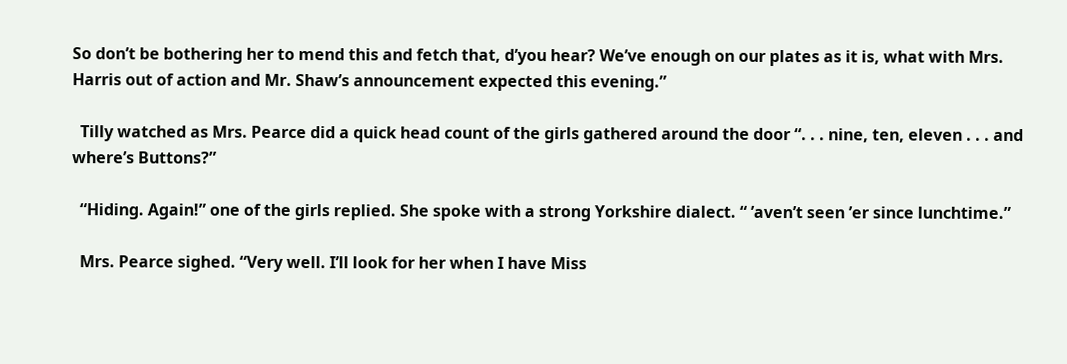So don’t be bothering her to mend this and fetch that, d’you hear? We’ve enough on our plates as it is, what with Mrs. Harris out of action and Mr. Shaw’s announcement expected this evening.”

  Tilly watched as Mrs. Pearce did a quick head count of the girls gathered around the door “. . . nine, ten, eleven . . . and where’s Buttons?”

  “Hiding. Again!” one of the girls replied. She spoke with a strong Yorkshire dialect. “ ’aven’t seen ’er since lunchtime.”

  Mrs. Pearce sighed. “Very well. I’ll look for her when I have Miss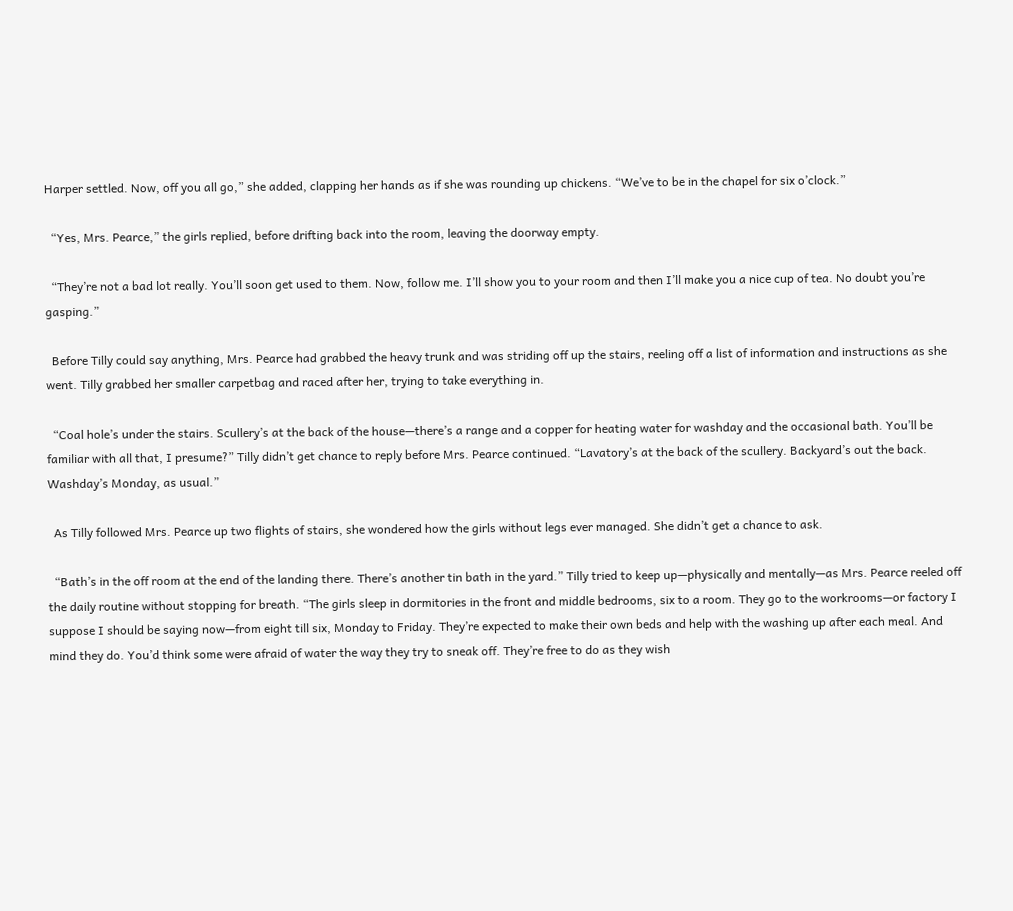Harper settled. Now, off you all go,” she added, clapping her hands as if she was rounding up chickens. “We’ve to be in the chapel for six o’clock.”

  “Yes, Mrs. Pearce,” the girls replied, before drifting back into the room, leaving the doorway empty.

  “They’re not a bad lot really. You’ll soon get used to them. Now, follow me. I’ll show you to your room and then I’ll make you a nice cup of tea. No doubt you’re gasping.”

  Before Tilly could say anything, Mrs. Pearce had grabbed the heavy trunk and was striding off up the stairs, reeling off a list of information and instructions as she went. Tilly grabbed her smaller carpetbag and raced after her, trying to take everything in.

  “Coal hole’s under the stairs. Scullery’s at the back of the house—there’s a range and a copper for heating water for washday and the occasional bath. You’ll be familiar with all that, I presume?” Tilly didn’t get chance to reply before Mrs. Pearce continued. “Lavatory’s at the back of the scullery. Backyard’s out the back. Washday’s Monday, as usual.”

  As Tilly followed Mrs. Pearce up two flights of stairs, she wondered how the girls without legs ever managed. She didn’t get a chance to ask.

  “Bath’s in the off room at the end of the landing there. There’s another tin bath in the yard.” Tilly tried to keep up—physically and mentally—as Mrs. Pearce reeled off the daily routine without stopping for breath. “The girls sleep in dormitories in the front and middle bedrooms, six to a room. They go to the workrooms—or factory I suppose I should be saying now—from eight till six, Monday to Friday. They’re expected to make their own beds and help with the washing up after each meal. And mind they do. You’d think some were afraid of water the way they try to sneak off. They’re free to do as they wish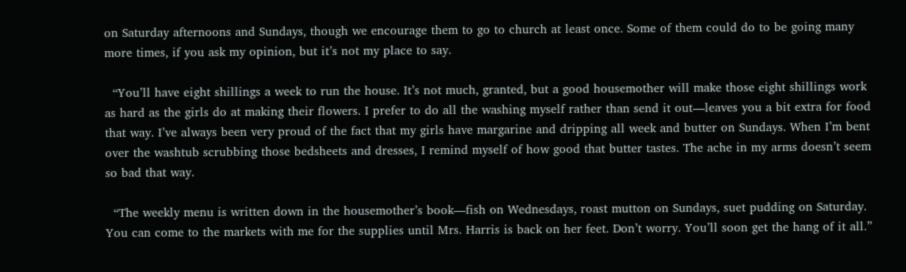on Saturday afternoons and Sundays, though we encourage them to go to church at least once. Some of them could do to be going many more times, if you ask my opinion, but it’s not my place to say.

  “You’ll have eight shillings a week to run the house. It’s not much, granted, but a good housemother will make those eight shillings work as hard as the girls do at making their flowers. I prefer to do all the washing myself rather than send it out—leaves you a bit extra for food that way. I’ve always been very proud of the fact that my girls have margarine and dripping all week and butter on Sundays. When I’m bent over the washtub scrubbing those bedsheets and dresses, I remind myself of how good that butter tastes. The ache in my arms doesn’t seem so bad that way.

  “The weekly menu is written down in the housemother’s book—fish on Wednesdays, roast mutton on Sundays, suet pudding on Saturday. You can come to the markets with me for the supplies until Mrs. Harris is back on her feet. Don’t worry. You’ll soon get the hang of it all.”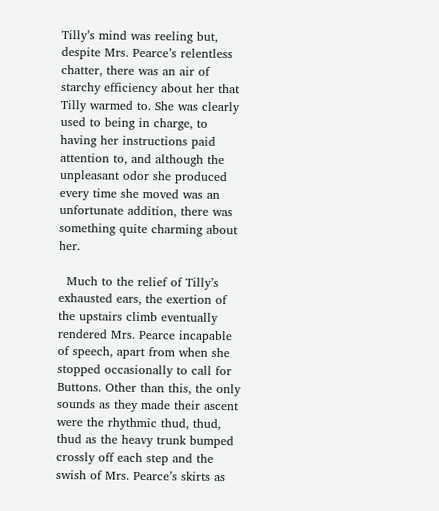Tilly’s mind was reeling but, despite Mrs. Pearce’s relentless chatter, there was an air of starchy efficiency about her that Tilly warmed to. She was clearly used to being in charge, to having her instructions paid attention to, and although the unpleasant odor she produced every time she moved was an unfortunate addition, there was something quite charming about her.

  Much to the relief of Tilly’s exhausted ears, the exertion of the upstairs climb eventually rendered Mrs. Pearce incapable of speech, apart from when she stopped occasionally to call for Buttons. Other than this, the only sounds as they made their ascent were the rhythmic thud, thud, thud as the heavy trunk bumped crossly off each step and the swish of Mrs. Pearce’s skirts as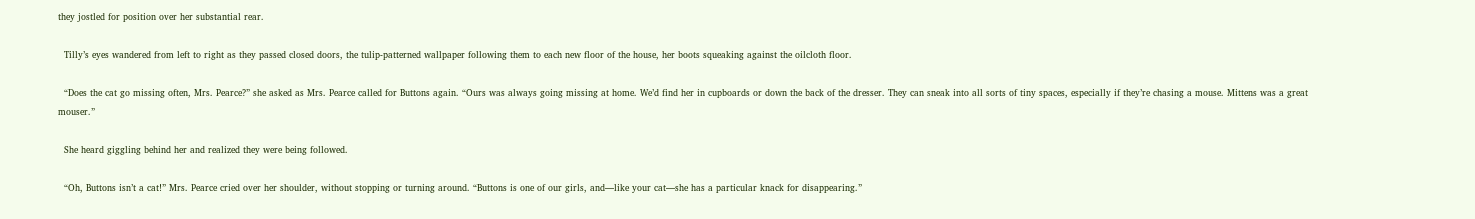they jostled for position over her substantial rear.

  Tilly’s eyes wandered from left to right as they passed closed doors, the tulip-patterned wallpaper following them to each new floor of the house, her boots squeaking against the oilcloth floor.

  “Does the cat go missing often, Mrs. Pearce?” she asked as Mrs. Pearce called for Buttons again. “Ours was always going missing at home. We’d find her in cupboards or down the back of the dresser. They can sneak into all sorts of tiny spaces, especially if they’re chasing a mouse. Mittens was a great mouser.”

  She heard giggling behind her and realized they were being followed.

  “Oh, Buttons isn’t a cat!” Mrs. Pearce cried over her shoulder, without stopping or turning around. “Buttons is one of our girls, and—like your cat—she has a particular knack for disappearing.”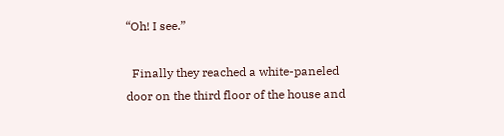“Oh! I see.”

  Finally they reached a white-paneled door on the third floor of the house and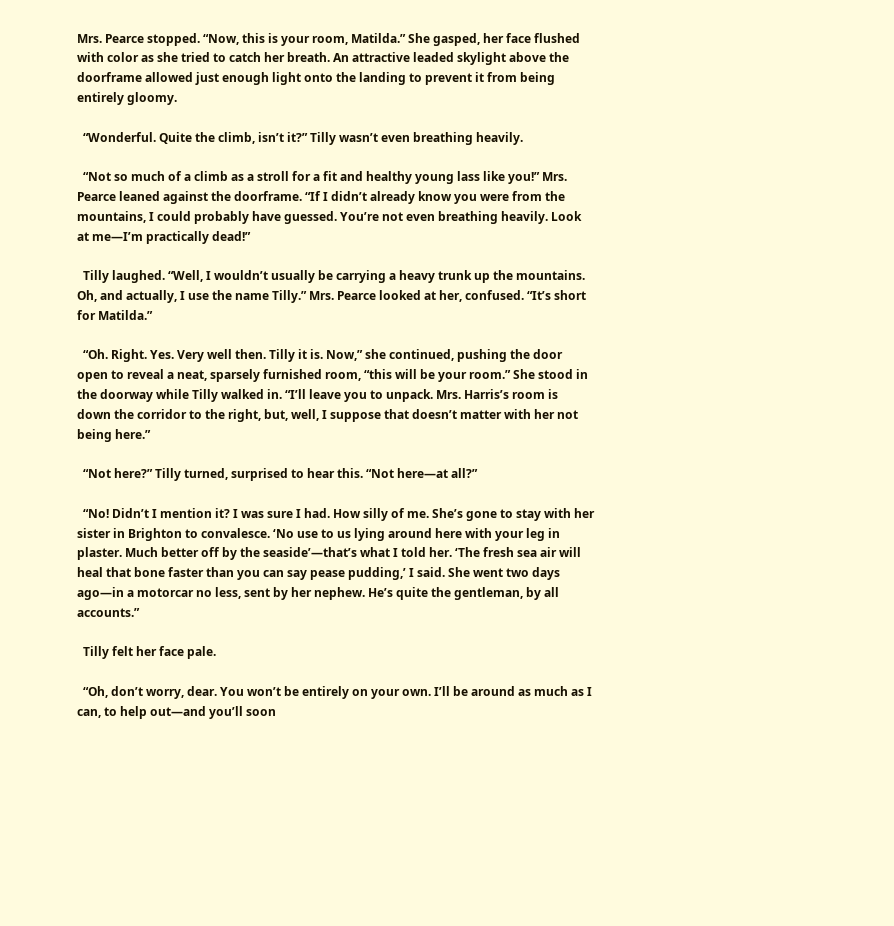Mrs. Pearce stopped. “Now, this is your room, Matilda.” She gasped, her face flushed with color as she tried to catch her breath. An attractive leaded skylight above the doorframe allowed just enough light onto the landing to prevent it from being entirely gloomy.

  “Wonderful. Quite the climb, isn’t it?” Tilly wasn’t even breathing heavily.

  “Not so much of a climb as a stroll for a fit and healthy young lass like you!” Mrs. Pearce leaned against the doorframe. “If I didn’t already know you were from the mountains, I could probably have guessed. You’re not even breathing heavily. Look at me—I’m practically dead!”

  Tilly laughed. “Well, I wouldn’t usually be carrying a heavy trunk up the mountains. Oh, and actually, I use the name Tilly.” Mrs. Pearce looked at her, confused. “It’s short for Matilda.”

  “Oh. Right. Yes. Very well then. Tilly it is. Now,” she continued, pushing the door open to reveal a neat, sparsely furnished room, “this will be your room.” She stood in the doorway while Tilly walked in. “I’ll leave you to unpack. Mrs. Harris’s room is down the corridor to the right, but, well, I suppose that doesn’t matter with her not being here.”

  “Not here?” Tilly turned, surprised to hear this. “Not here—at all?”

  “No! Didn’t I mention it? I was sure I had. How silly of me. She’s gone to stay with her sister in Brighton to convalesce. ‘No use to us lying around here with your leg in plaster. Much better off by the seaside’—that’s what I told her. ‘The fresh sea air will heal that bone faster than you can say pease pudding,’ I said. She went two days ago—in a motorcar no less, sent by her nephew. He’s quite the gentleman, by all accounts.”

  Tilly felt her face pale.

  “Oh, don’t worry, dear. You won’t be entirely on your own. I’ll be around as much as I can, to help out—and you’ll soon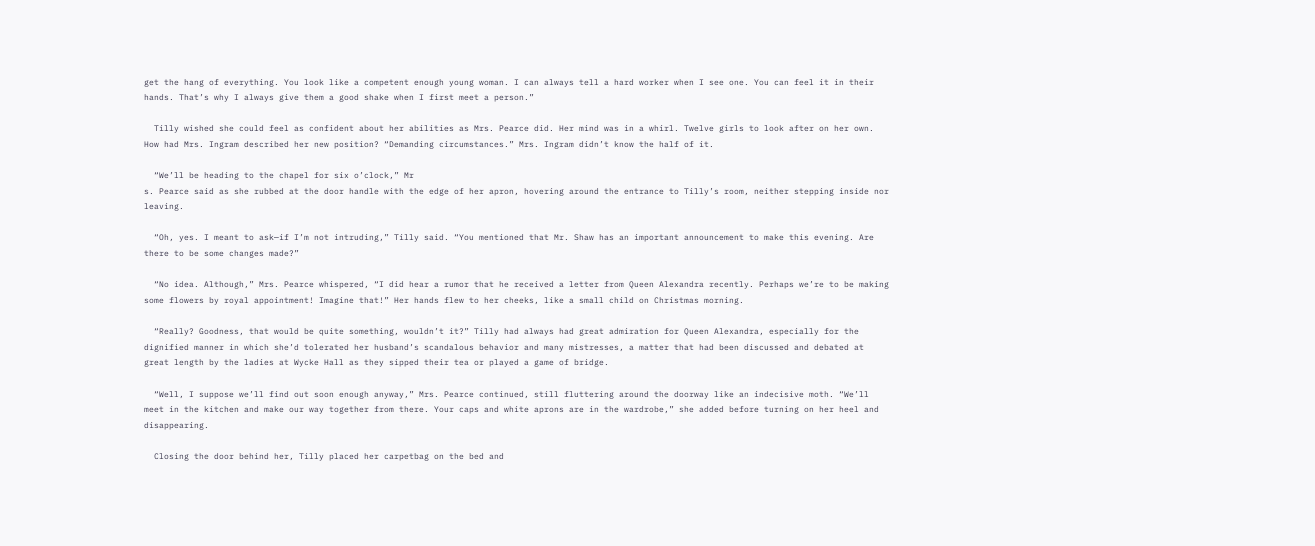get the hang of everything. You look like a competent enough young woman. I can always tell a hard worker when I see one. You can feel it in their hands. That’s why I always give them a good shake when I first meet a person.”

  Tilly wished she could feel as confident about her abilities as Mrs. Pearce did. Her mind was in a whirl. Twelve girls to look after on her own. How had Mrs. Ingram described her new position? “Demanding circumstances.” Mrs. Ingram didn’t know the half of it.

  “We’ll be heading to the chapel for six o’clock,” Mr
s. Pearce said as she rubbed at the door handle with the edge of her apron, hovering around the entrance to Tilly’s room, neither stepping inside nor leaving.

  “Oh, yes. I meant to ask—if I’m not intruding,” Tilly said. “You mentioned that Mr. Shaw has an important announcement to make this evening. Are there to be some changes made?”

  “No idea. Although,” Mrs. Pearce whispered, “I did hear a rumor that he received a letter from Queen Alexandra recently. Perhaps we’re to be making some flowers by royal appointment! Imagine that!” Her hands flew to her cheeks, like a small child on Christmas morning.

  “Really? Goodness, that would be quite something, wouldn’t it?” Tilly had always had great admiration for Queen Alexandra, especially for the dignified manner in which she’d tolerated her husband’s scandalous behavior and many mistresses, a matter that had been discussed and debated at great length by the ladies at Wycke Hall as they sipped their tea or played a game of bridge.

  “Well, I suppose we’ll find out soon enough anyway,” Mrs. Pearce continued, still fluttering around the doorway like an indecisive moth. “We’ll meet in the kitchen and make our way together from there. Your caps and white aprons are in the wardrobe,” she added before turning on her heel and disappearing.

  Closing the door behind her, Tilly placed her carpetbag on the bed and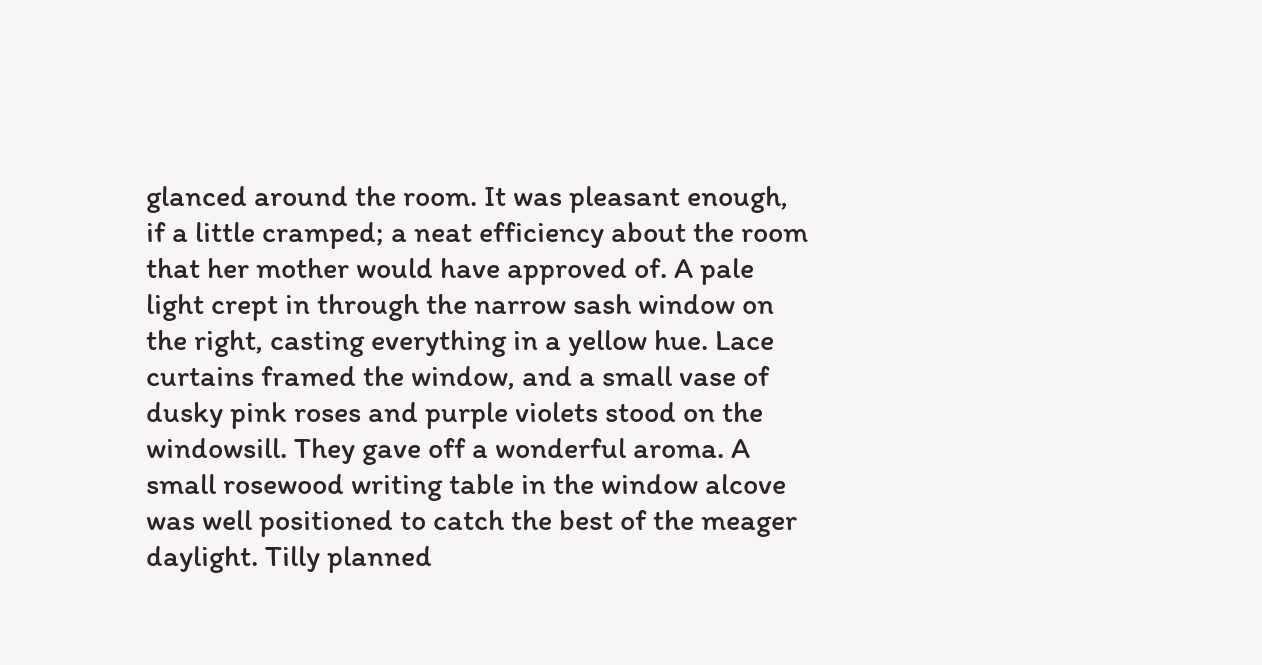glanced around the room. It was pleasant enough, if a little cramped; a neat efficiency about the room that her mother would have approved of. A pale light crept in through the narrow sash window on the right, casting everything in a yellow hue. Lace curtains framed the window, and a small vase of dusky pink roses and purple violets stood on the windowsill. They gave off a wonderful aroma. A small rosewood writing table in the window alcove was well positioned to catch the best of the meager daylight. Tilly planned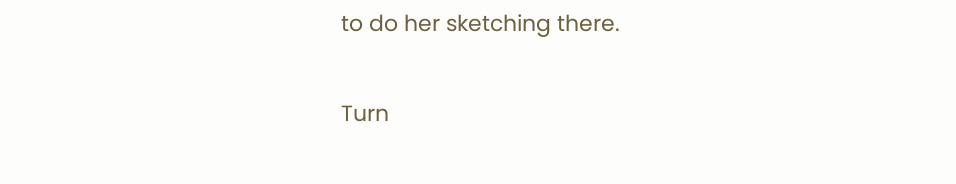to do her sketching there.

Turn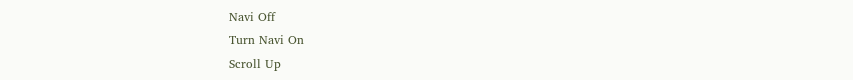Navi Off
Turn Navi On
Scroll Up